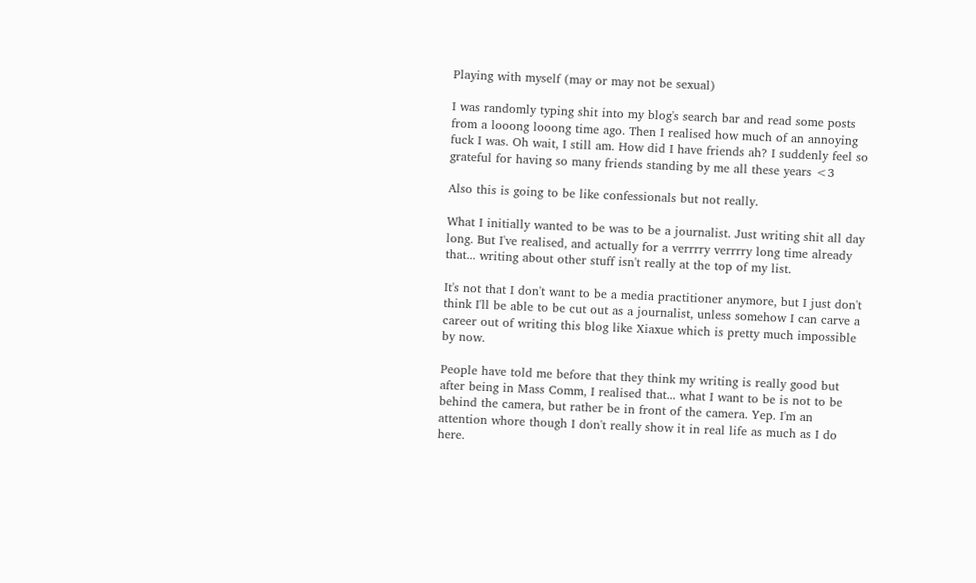Playing with myself (may or may not be sexual)

I was randomly typing shit into my blog's search bar and read some posts from a looong looong time ago. Then I realised how much of an annoying fuck I was. Oh wait, I still am. How did I have friends ah? I suddenly feel so grateful for having so many friends standing by me all these years <3

Also this is going to be like confessionals but not really.

What I initially wanted to be was to be a journalist. Just writing shit all day long. But I've realised, and actually for a verrrry verrrry long time already that... writing about other stuff isn't really at the top of my list.

It's not that I don't want to be a media practitioner anymore, but I just don't think I'll be able to be cut out as a journalist, unless somehow I can carve a career out of writing this blog like Xiaxue which is pretty much impossible by now.

People have told me before that they think my writing is really good but after being in Mass Comm, I realised that... what I want to be is not to be behind the camera, but rather be in front of the camera. Yep. I'm an attention whore though I don't really show it in real life as much as I do here.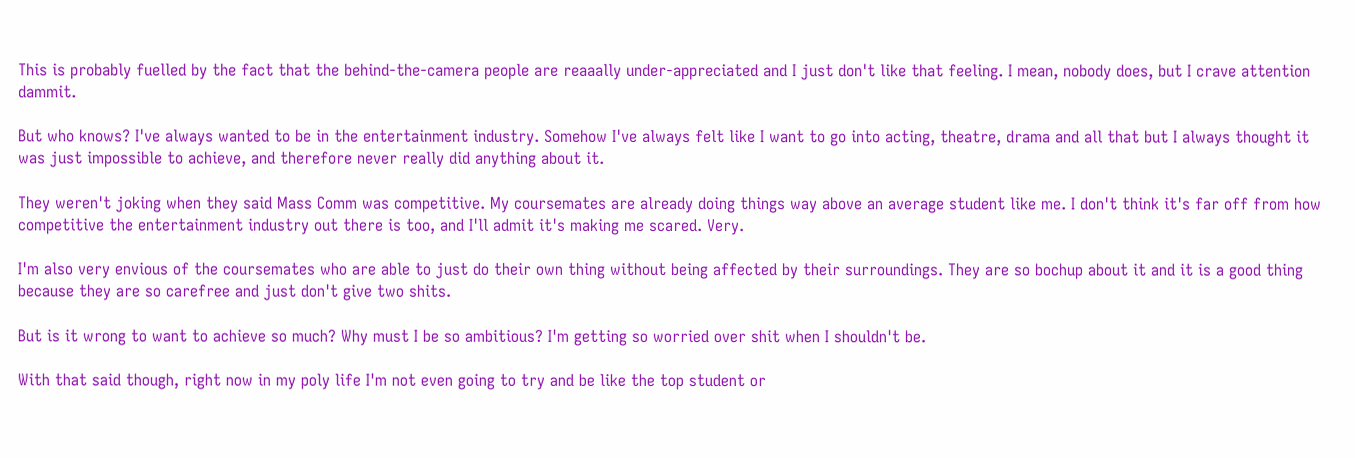This is probably fuelled by the fact that the behind-the-camera people are reaaally under-appreciated and I just don't like that feeling. I mean, nobody does, but I crave attention dammit.

But who knows? I've always wanted to be in the entertainment industry. Somehow I've always felt like I want to go into acting, theatre, drama and all that but I always thought it was just impossible to achieve, and therefore never really did anything about it.

They weren't joking when they said Mass Comm was competitive. My coursemates are already doing things way above an average student like me. I don't think it's far off from how competitive the entertainment industry out there is too, and I'll admit it's making me scared. Very.

I'm also very envious of the coursemates who are able to just do their own thing without being affected by their surroundings. They are so bochup about it and it is a good thing because they are so carefree and just don't give two shits.

But is it wrong to want to achieve so much? Why must I be so ambitious? I'm getting so worried over shit when I shouldn't be.

With that said though, right now in my poly life I'm not even going to try and be like the top student or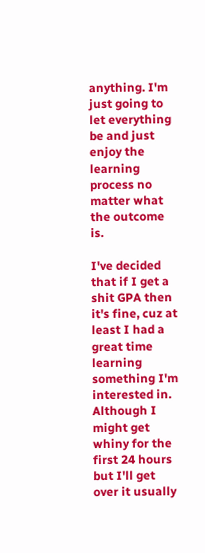anything. I'm just going to let everything be and just enjoy the learning process no matter what the outcome is.

I've decided that if I get a shit GPA then it's fine, cuz at least I had a great time learning something I'm interested in. Although I might get whiny for the first 24 hours but I'll get over it usually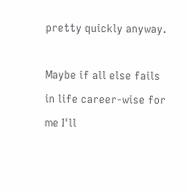pretty quickly anyway.

Maybe if all else fails in life career-wise for me I'll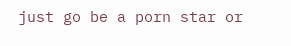just go be a porn star or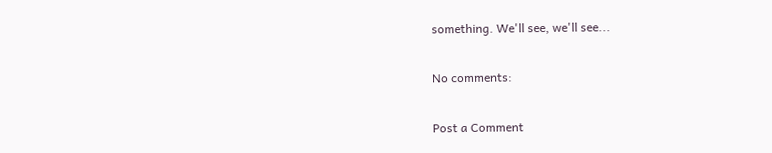something. We'll see, we'll see...

No comments:

Post a Comment